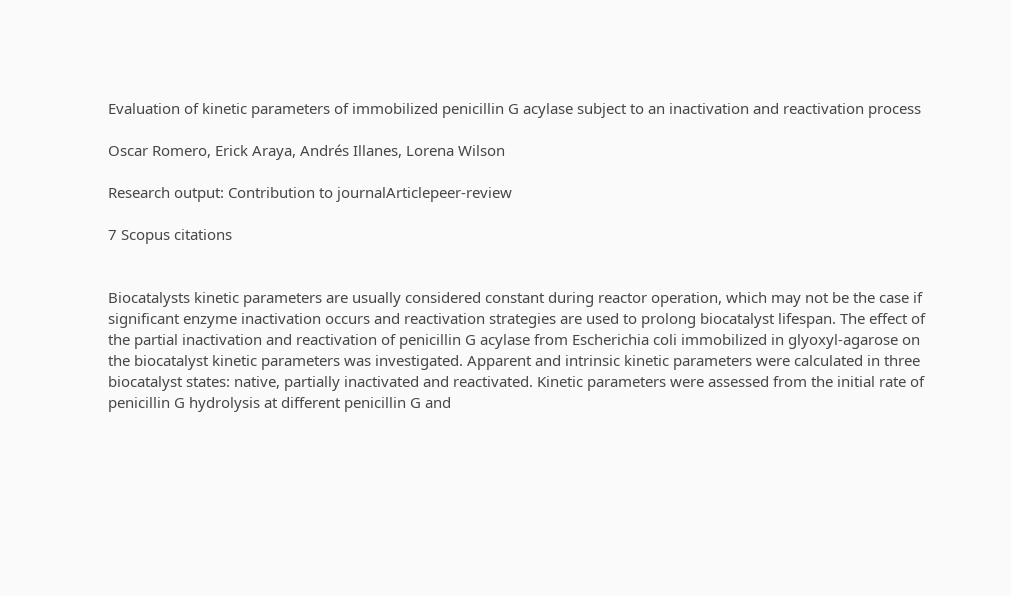Evaluation of kinetic parameters of immobilized penicillin G acylase subject to an inactivation and reactivation process

Oscar Romero, Erick Araya, Andrés Illanes, Lorena Wilson

Research output: Contribution to journalArticlepeer-review

7 Scopus citations


Biocatalysts kinetic parameters are usually considered constant during reactor operation, which may not be the case if significant enzyme inactivation occurs and reactivation strategies are used to prolong biocatalyst lifespan. The effect of the partial inactivation and reactivation of penicillin G acylase from Escherichia coli immobilized in glyoxyl-agarose on the biocatalyst kinetic parameters was investigated. Apparent and intrinsic kinetic parameters were calculated in three biocatalyst states: native, partially inactivated and reactivated. Kinetic parameters were assessed from the initial rate of penicillin G hydrolysis at different penicillin G and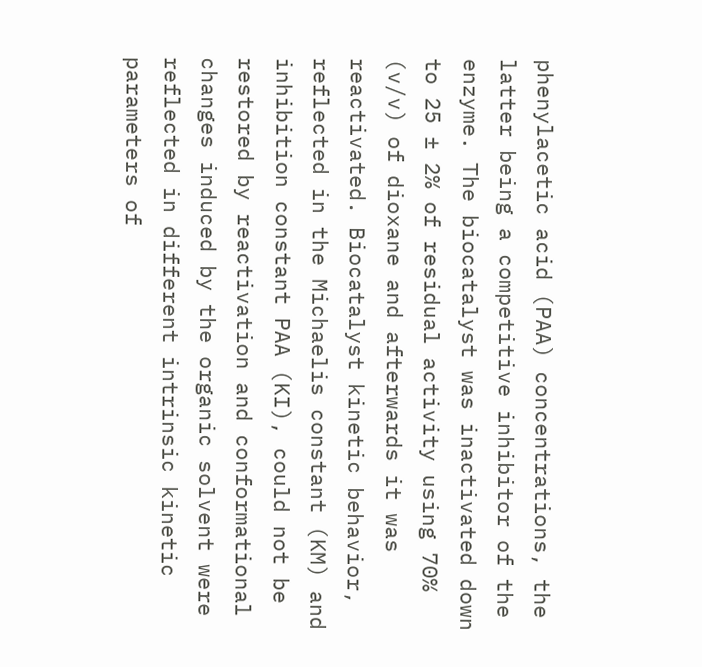phenylacetic acid (PAA) concentrations, the latter being a competitive inhibitor of the enzyme. The biocatalyst was inactivated down to 25 ± 2% of residual activity using 70% (v/v) of dioxane and afterwards it was reactivated. Biocatalyst kinetic behavior, reflected in the Michaelis constant (KM) and inhibition constant PAA (KI), could not be restored by reactivation and conformational changes induced by the organic solvent were reflected in different intrinsic kinetic parameters of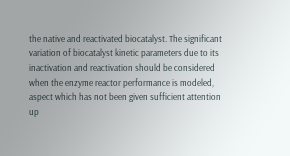the native and reactivated biocatalyst. The significant variation of biocatalyst kinetic parameters due to its inactivation and reactivation should be considered when the enzyme reactor performance is modeled, aspect which has not been given sufficient attention up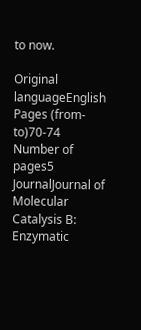to now.

Original languageEnglish
Pages (from-to)70-74
Number of pages5
JournalJournal of Molecular Catalysis B: Enzymatic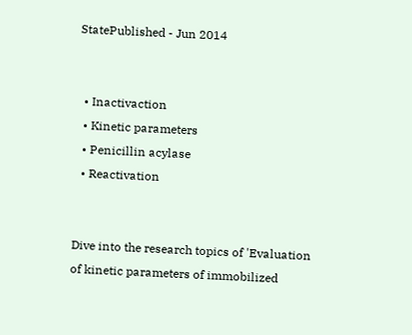StatePublished - Jun 2014


  • Inactivaction
  • Kinetic parameters
  • Penicillin acylase
  • Reactivation


Dive into the research topics of 'Evaluation of kinetic parameters of immobilized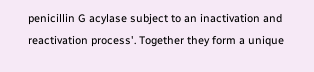penicillin G acylase subject to an inactivation and reactivation process'. Together they form a unique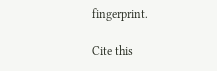fingerprint.

Cite this